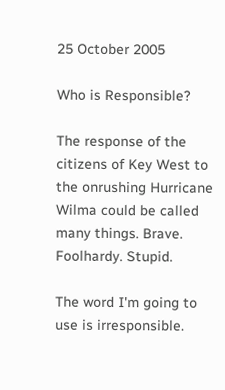25 October 2005

Who is Responsible?

The response of the citizens of Key West to the onrushing Hurricane Wilma could be called many things. Brave. Foolhardy. Stupid.

The word I'm going to use is irresponsible.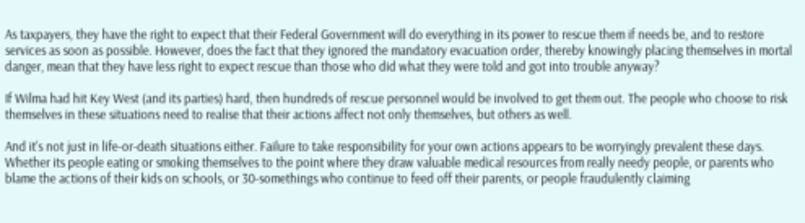As taxpayers, they have the right to expect that their Federal Government will do everything in its power to rescue them if needs be, and to restore services as soon as possible. However, does the fact that they ignored the mandatory evacuation order, thereby knowingly placing themselves in mortal danger, mean that they have less right to expect rescue than those who did what they were told and got into trouble anyway?

If Wilma had hit Key West (and its parties) hard, then hundreds of rescue personnel would be involved to get them out. The people who choose to risk themselves in these situations need to realise that their actions affect not only themselves, but others as well.

And it's not just in life-or-death situations either. Failure to take responsibility for your own actions appears to be worryingly prevalent these days. Whether its people eating or smoking themselves to the point where they draw valuable medical resources from really needy people, or parents who blame the actions of their kids on schools, or 30-somethings who continue to feed off their parents, or people fraudulently claiming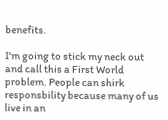benefits.

I'm going to stick my neck out and call this a First World problem. People can shirk responsbility because many of us live in an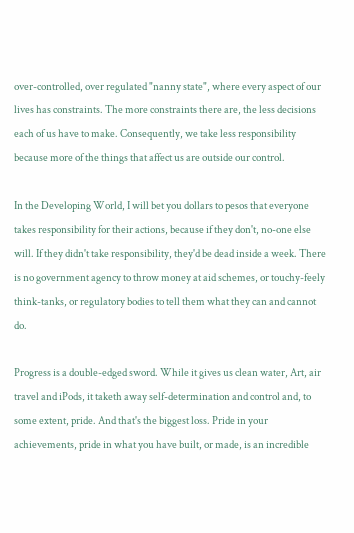over-controlled, over regulated "nanny state", where every aspect of our lives has constraints. The more constraints there are, the less decisions each of us have to make. Consequently, we take less responsibility because more of the things that affect us are outside our control.

In the Developing World, I will bet you dollars to pesos that everyone takes responsibility for their actions, because if they don't, no-one else will. If they didn't take responsibility, they'd be dead inside a week. There is no government agency to throw money at aid schemes, or touchy-feely think-tanks, or regulatory bodies to tell them what they can and cannot do.

Progress is a double-edged sword. While it gives us clean water, Art, air travel and iPods, it taketh away self-determination and control and, to some extent, pride. And that's the biggest loss. Pride in your achievements, pride in what you have built, or made, is an incredible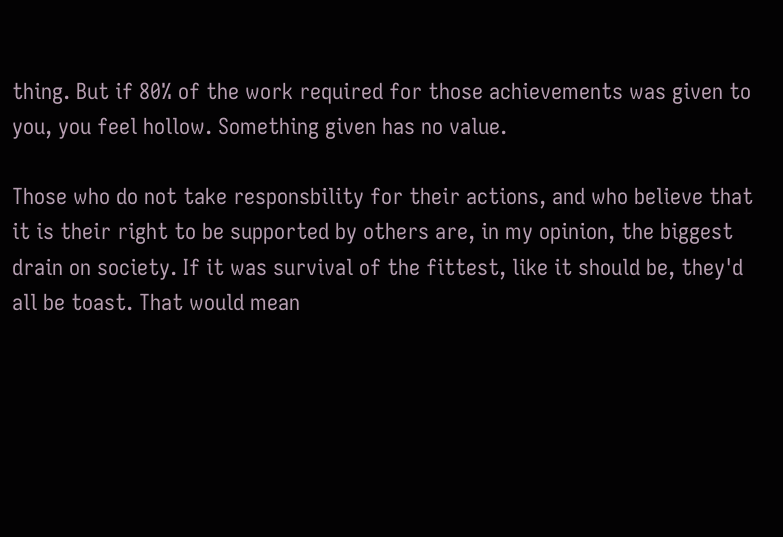thing. But if 80% of the work required for those achievements was given to you, you feel hollow. Something given has no value.

Those who do not take responsbility for their actions, and who believe that it is their right to be supported by others are, in my opinion, the biggest drain on society. If it was survival of the fittest, like it should be, they'd all be toast. That would mean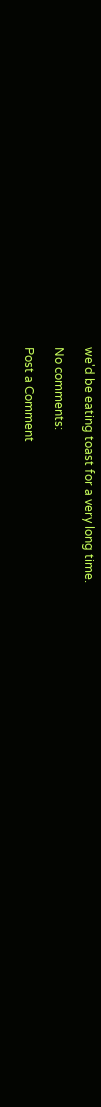we'd be eating toast for a very long time.

No comments:

Post a Comment